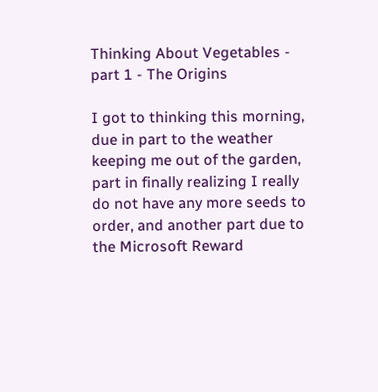Thinking About Vegetables - part 1 - The Origins

I got to thinking this morning, due in part to the weather keeping me out of the garden, part in finally realizing I really do not have any more seeds to order, and another part due to the Microsoft Reward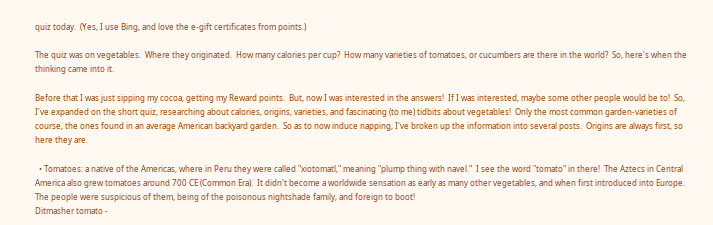quiz today.  (Yes, I use Bing, and love the e-gift certificates from points.)

The quiz was on vegetables.  Where they originated.  How many calories per cup?  How many varieties of tomatoes, or cucumbers are there in the world?  So, here's when the thinking came into it.

Before that I was just sipping my cocoa, getting my Reward points.  But, now I was interested in the answers!  If I was interested, maybe some other people would be to!  So, I've expanded on the short quiz, researching about calories, origins, varieties, and fascinating (to me) tidbits about vegetables!  Only the most common garden-varieties of course, the ones found in an average American backyard garden.  So as to now induce napping, I've broken up the information into several posts.  Origins are always first, so here they are.

  • Tomatoes: a native of the Americas, where in Peru they were called "xiotomatl," meaning "plump thing with navel."  I see the word "tomato" in there!  The Aztecs in Central America also grew tomatoes around 700 CE (Common Era).  It didn't become a worldwide sensation as early as many other vegetables, and when first introduced into Europe.  The people were suspicious of them, being of the poisonous nightshade family, and foreign to boot!
Ditmasher tomato -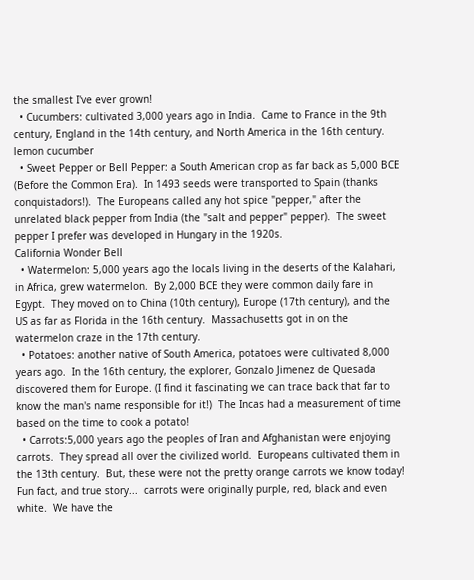the smallest I've ever grown!
  • Cucumbers: cultivated 3,000 years ago in India.  Came to France in the 9th century, England in the 14th century, and North America in the 16th century.
lemon cucumber
  • Sweet Pepper or Bell Pepper: a South American crop as far back as 5,000 BCE (Before the Common Era).  In 1493 seeds were transported to Spain (thanks conquistadors!).  The Europeans called any hot spice "pepper," after the unrelated black pepper from India (the "salt and pepper" pepper).  The sweet pepper I prefer was developed in Hungary in the 1920s.
California Wonder Bell
  • Watermelon: 5,000 years ago the locals living in the deserts of the Kalahari, in Africa, grew watermelon.  By 2,000 BCE they were common daily fare in Egypt.  They moved on to China (10th century), Europe (17th century), and the US as far as Florida in the 16th century.  Massachusetts got in on the watermelon craze in the 17th century.
  • Potatoes: another native of South America, potatoes were cultivated 8,000 years ago.  In the 16th century, the explorer, Gonzalo Jimenez de Quesada discovered them for Europe. (I find it fascinating we can trace back that far to know the man's name responsible for it!)  The Incas had a measurement of time based on the time to cook a potato!
  • Carrots:5,000 years ago the peoples of Iran and Afghanistan were enjoying carrots.  They spread all over the civilized world.  Europeans cultivated them in the 13th century.  But, these were not the pretty orange carrots we know today!  Fun fact, and true story...  carrots were originally purple, red, black and even white.  We have the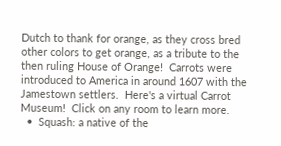Dutch to thank for orange, as they cross bred other colors to get orange, as a tribute to the then ruling House of Orange!  Carrots were introduced to America in around 1607 with the Jamestown settlers.  Here's a virtual Carrot Museum!  Click on any room to learn more.
  •  Squash: a native of the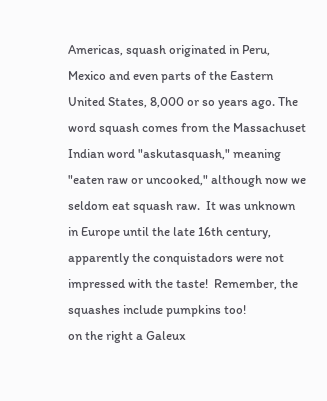Americas, squash originated in Peru, Mexico and even parts of the Eastern United States, 8,000 or so years ago. The word squash comes from the Massachuset Indian word "askutasquash," meaning "eaten raw or uncooked," although now we seldom eat squash raw.  It was unknown in Europe until the late 16th century, apparently the conquistadors were not impressed with the taste!  Remember, the squashes include pumpkins too!
on the right a Galeux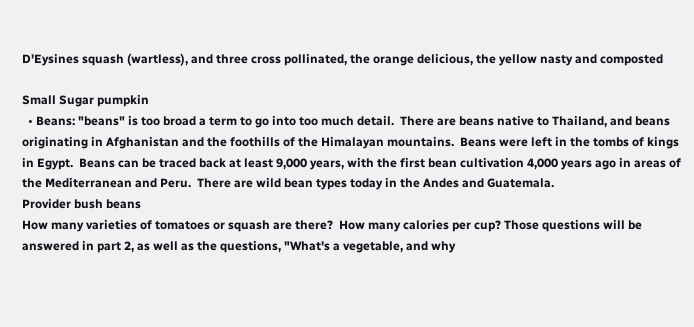D'Eysines squash (wartless), and three cross pollinated, the orange delicious, the yellow nasty and composted

Small Sugar pumpkin
  • Beans: "beans" is too broad a term to go into too much detail.  There are beans native to Thailand, and beans originating in Afghanistan and the foothills of the Himalayan mountains.  Beans were left in the tombs of kings in Egypt.  Beans can be traced back at least 9,000 years, with the first bean cultivation 4,000 years ago in areas of the Mediterranean and Peru.  There are wild bean types today in the Andes and Guatemala.
Provider bush beans
How many varieties of tomatoes or squash are there?  How many calories per cup? Those questions will be answered in part 2, as well as the questions, "What's a vegetable, and why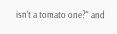isn't a tomato one?" and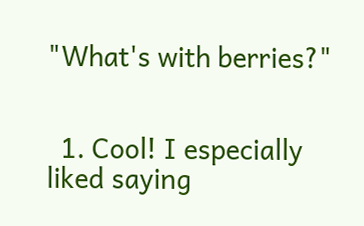"What's with berries?"


  1. Cool! I especially liked saying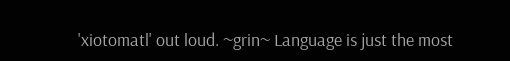'xiotomatl' out loud. ~grin~ Language is just the most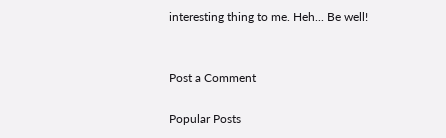interesting thing to me. Heh... Be well!


Post a Comment

Popular Posts